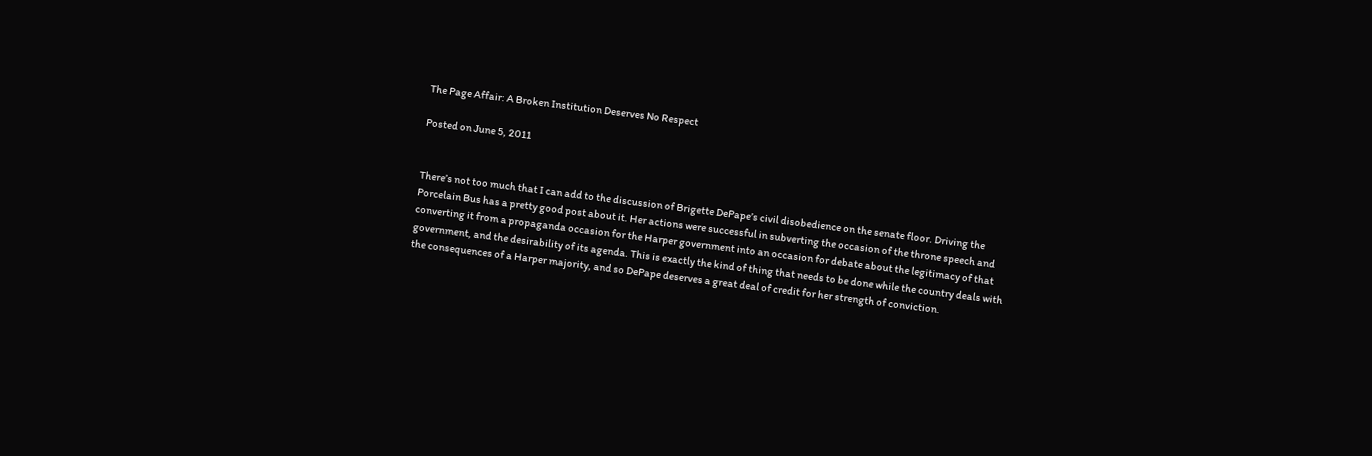The Page Affair: A Broken Institution Deserves No Respect

Posted on June 5, 2011


There’s not too much that I can add to the discussion of Brigette DePape’s civil disobedience on the senate floor. Driving the Porcelain Bus has a pretty good post about it. Her actions were successful in subverting the occasion of the throne speech and converting it from a propaganda occasion for the Harper government into an occasion for debate about the legitimacy of that government, and the desirability of its agenda. This is exactly the kind of thing that needs to be done while the country deals with the consequences of a Harper majority, and so DePape deserves a great deal of credit for her strength of conviction.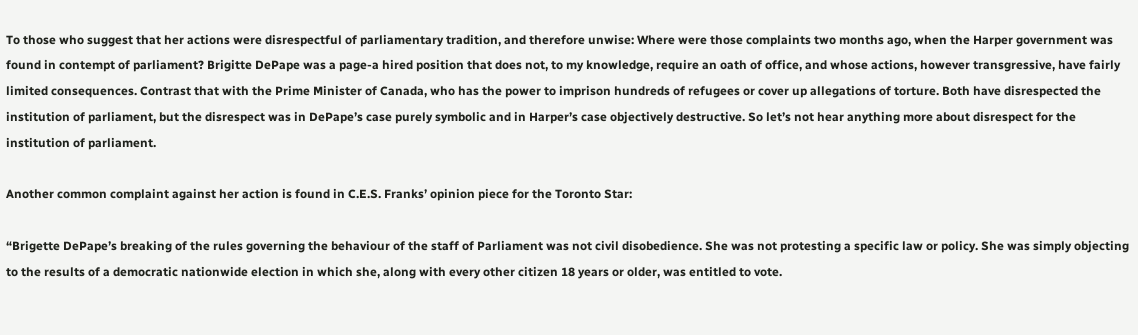To those who suggest that her actions were disrespectful of parliamentary tradition, and therefore unwise: Where were those complaints two months ago, when the Harper government was found in contempt of parliament? Brigitte DePape was a page-a hired position that does not, to my knowledge, require an oath of office, and whose actions, however transgressive, have fairly limited consequences. Contrast that with the Prime Minister of Canada, who has the power to imprison hundreds of refugees or cover up allegations of torture. Both have disrespected the institution of parliament, but the disrespect was in DePape’s case purely symbolic and in Harper’s case objectively destructive. So let’s not hear anything more about disrespect for the institution of parliament.

Another common complaint against her action is found in C.E.S. Franks’ opinion piece for the Toronto Star:

“Brigette DePape’s breaking of the rules governing the behaviour of the staff of Parliament was not civil disobedience. She was not protesting a specific law or policy. She was simply objecting to the results of a democratic nationwide election in which she, along with every other citizen 18 years or older, was entitled to vote.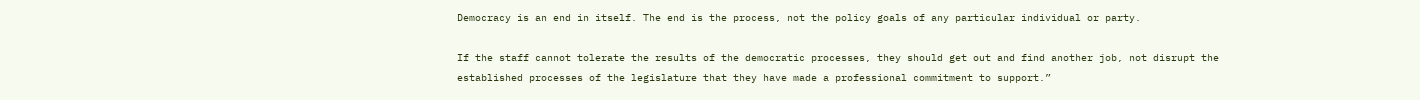Democracy is an end in itself. The end is the process, not the policy goals of any particular individual or party.

If the staff cannot tolerate the results of the democratic processes, they should get out and find another job, not disrupt the established processes of the legislature that they have made a professional commitment to support.”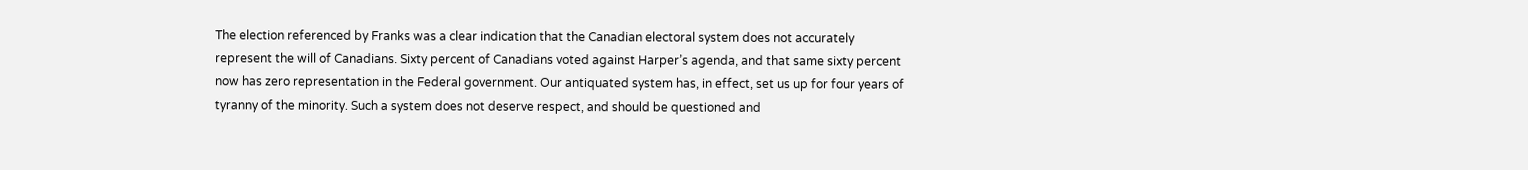The election referenced by Franks was a clear indication that the Canadian electoral system does not accurately represent the will of Canadians. Sixty percent of Canadians voted against Harper’s agenda, and that same sixty percent now has zero representation in the Federal government. Our antiquated system has, in effect, set us up for four years of tyranny of the minority. Such a system does not deserve respect, and should be questioned and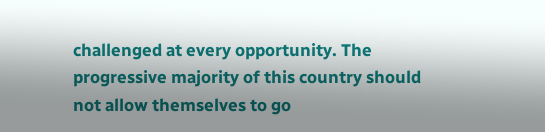challenged at every opportunity. The progressive majority of this country should not allow themselves to go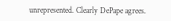unrepresented. Clearly DePape agrees.